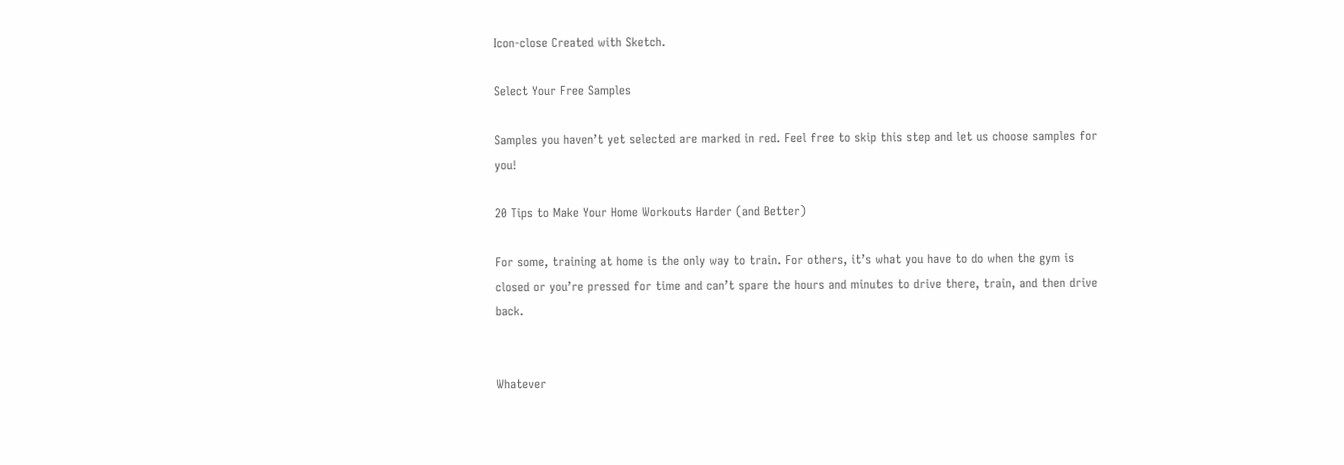Icon-close Created with Sketch.

Select Your Free Samples

Samples you haven’t yet selected are marked in red. Feel free to skip this step and let us choose samples for you!

20 Tips to Make Your Home Workouts Harder (and Better)

For some, training at home is the only way to train. For others, it’s what you have to do when the gym is closed or you’re pressed for time and can’t spare the hours and minutes to drive there, train, and then drive back.


Whatever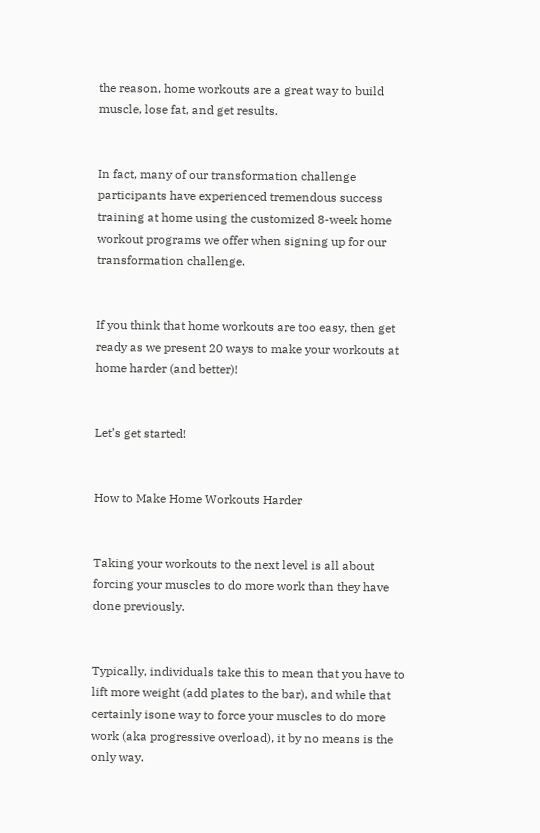the reason, home workouts are a great way to build muscle, lose fat, and get results.


In fact, many of our transformation challenge participants have experienced tremendous success training at home using the customized 8-week home workout programs we offer when signing up for our transformation challenge.


If you think that home workouts are too easy, then get ready as we present 20 ways to make your workouts at home harder (and better)!


Let’s get started!


How to Make Home Workouts Harder


Taking your workouts to the next level is all about forcing your muscles to do more work than they have done previously.


Typically, individuals take this to mean that you have to lift more weight (add plates to the bar), and while that certainly isone way to force your muscles to do more work (aka progressive overload), it by no means is the only way.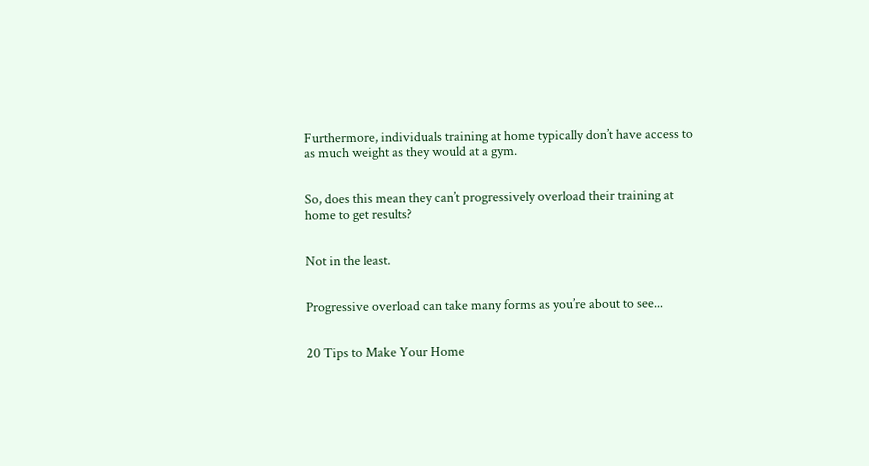Furthermore, individuals training at home typically don’t have access to as much weight as they would at a gym.


So, does this mean they can’t progressively overload their training at home to get results?


Not in the least.


Progressive overload can take many forms as you’re about to see...


20 Tips to Make Your Home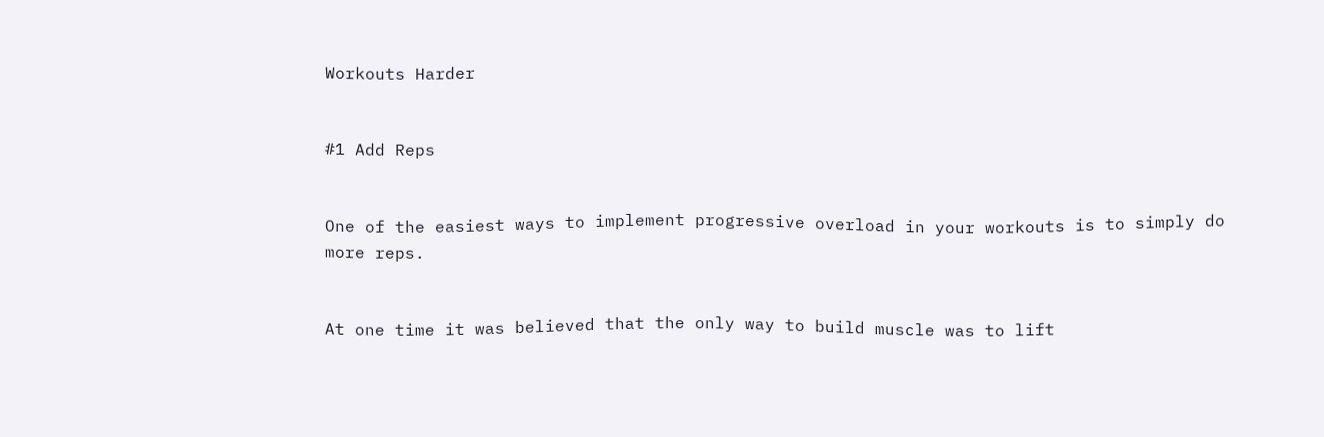Workouts Harder


#1 Add Reps


One of the easiest ways to implement progressive overload in your workouts is to simply do more reps.


At one time it was believed that the only way to build muscle was to lift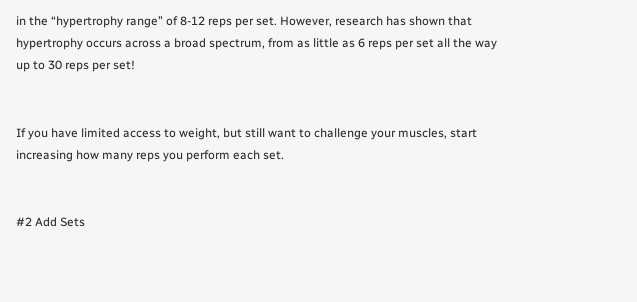in the “hypertrophy range” of 8-12 reps per set. However, research has shown that hypertrophy occurs across a broad spectrum, from as little as 6 reps per set all the way up to 30 reps per set!


If you have limited access to weight, but still want to challenge your muscles, start increasing how many reps you perform each set.


#2 Add Sets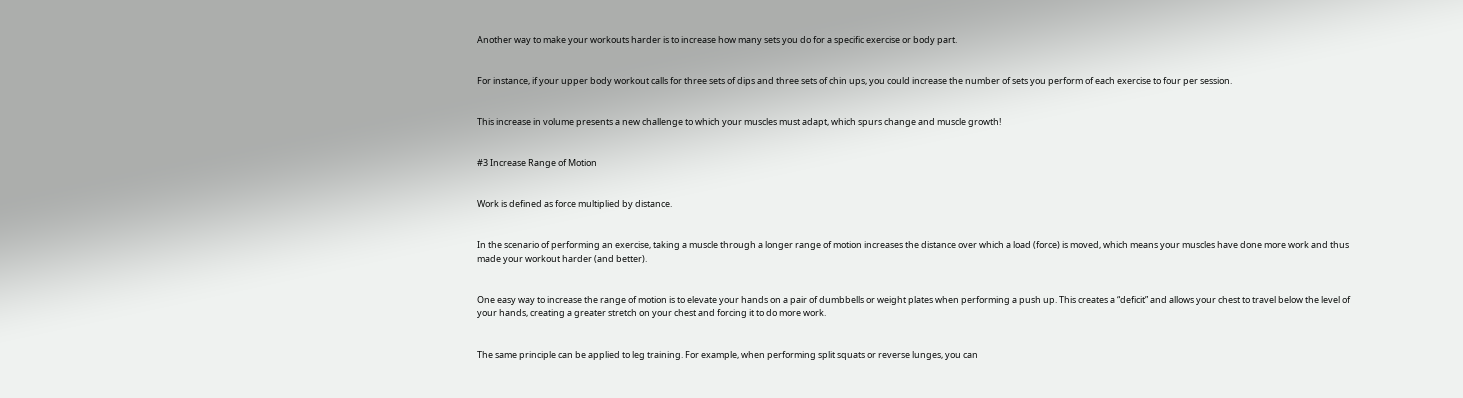Another way to make your workouts harder is to increase how many sets you do for a specific exercise or body part.


For instance, if your upper body workout calls for three sets of dips and three sets of chin ups, you could increase the number of sets you perform of each exercise to four per session.


This increase in volume presents a new challenge to which your muscles must adapt, which spurs change and muscle growth!


#3 Increase Range of Motion


Work is defined as force multiplied by distance.


In the scenario of performing an exercise, taking a muscle through a longer range of motion increases the distance over which a load (force) is moved, which means your muscles have done more work and thus made your workout harder (and better).


One easy way to increase the range of motion is to elevate your hands on a pair of dumbbells or weight plates when performing a push up. This creates a “deficit” and allows your chest to travel below the level of your hands, creating a greater stretch on your chest and forcing it to do more work.


The same principle can be applied to leg training. For example, when performing split squats or reverse lunges, you can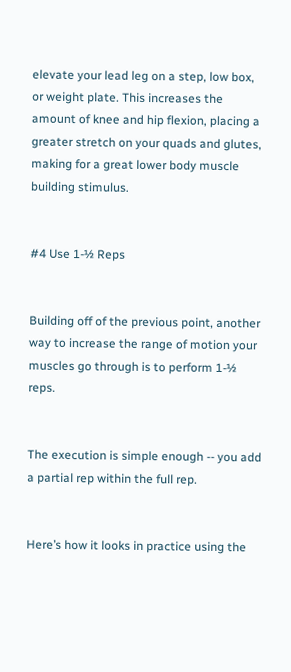elevate your lead leg on a step, low box, or weight plate. This increases the amount of knee and hip flexion, placing a greater stretch on your quads and glutes, making for a great lower body muscle building stimulus.


#4 Use 1-½ Reps


Building off of the previous point, another way to increase the range of motion your muscles go through is to perform 1-½ reps.


The execution is simple enough -- you add a partial rep within the full rep.


Here’s how it looks in practice using the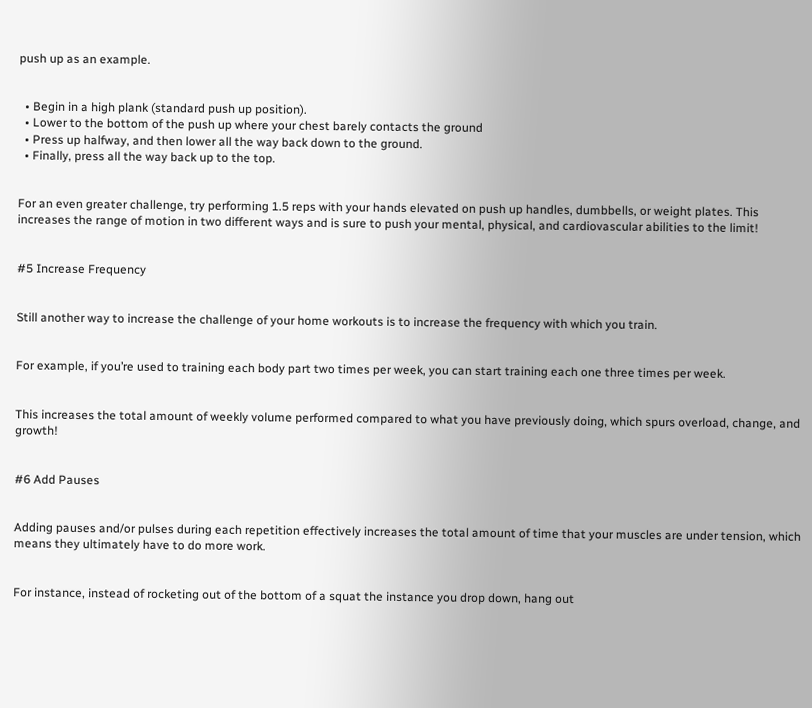push up as an example.


  • Begin in a high plank (standard push up position).
  • Lower to the bottom of the push up where your chest barely contacts the ground
  • Press up halfway, and then lower all the way back down to the ground.
  • Finally, press all the way back up to the top.


For an even greater challenge, try performing 1.5 reps with your hands elevated on push up handles, dumbbells, or weight plates. This increases the range of motion in two different ways and is sure to push your mental, physical, and cardiovascular abilities to the limit!


#5 Increase Frequency


Still another way to increase the challenge of your home workouts is to increase the frequency with which you train.


For example, if you’re used to training each body part two times per week, you can start training each one three times per week.


This increases the total amount of weekly volume performed compared to what you have previously doing, which spurs overload, change, and growth!


#6 Add Pauses


Adding pauses and/or pulses during each repetition effectively increases the total amount of time that your muscles are under tension, which means they ultimately have to do more work.


For instance, instead of rocketing out of the bottom of a squat the instance you drop down, hang out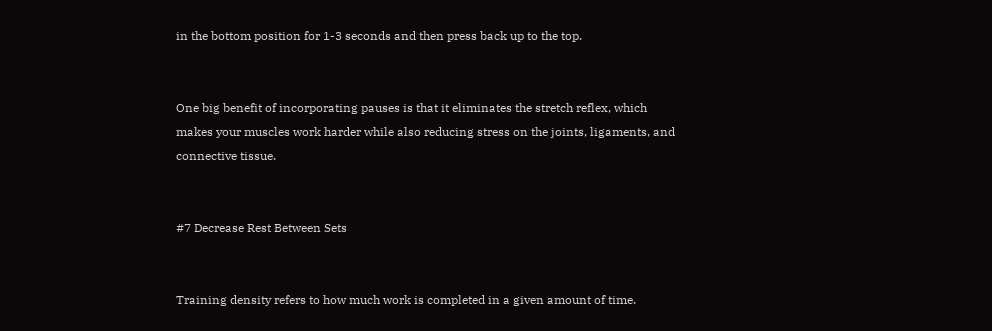in the bottom position for 1-3 seconds and then press back up to the top.


One big benefit of incorporating pauses is that it eliminates the stretch reflex, which makes your muscles work harder while also reducing stress on the joints, ligaments, and connective tissue.


#7 Decrease Rest Between Sets


Training density refers to how much work is completed in a given amount of time.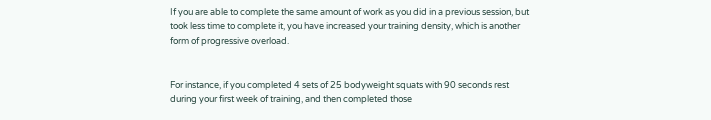If you are able to complete the same amount of work as you did in a previous session, but took less time to complete it, you have increased your training density, which is another form of progressive overload.


For instance, if you completed 4 sets of 25 bodyweight squats with 90 seconds rest during your first week of training, and then completed those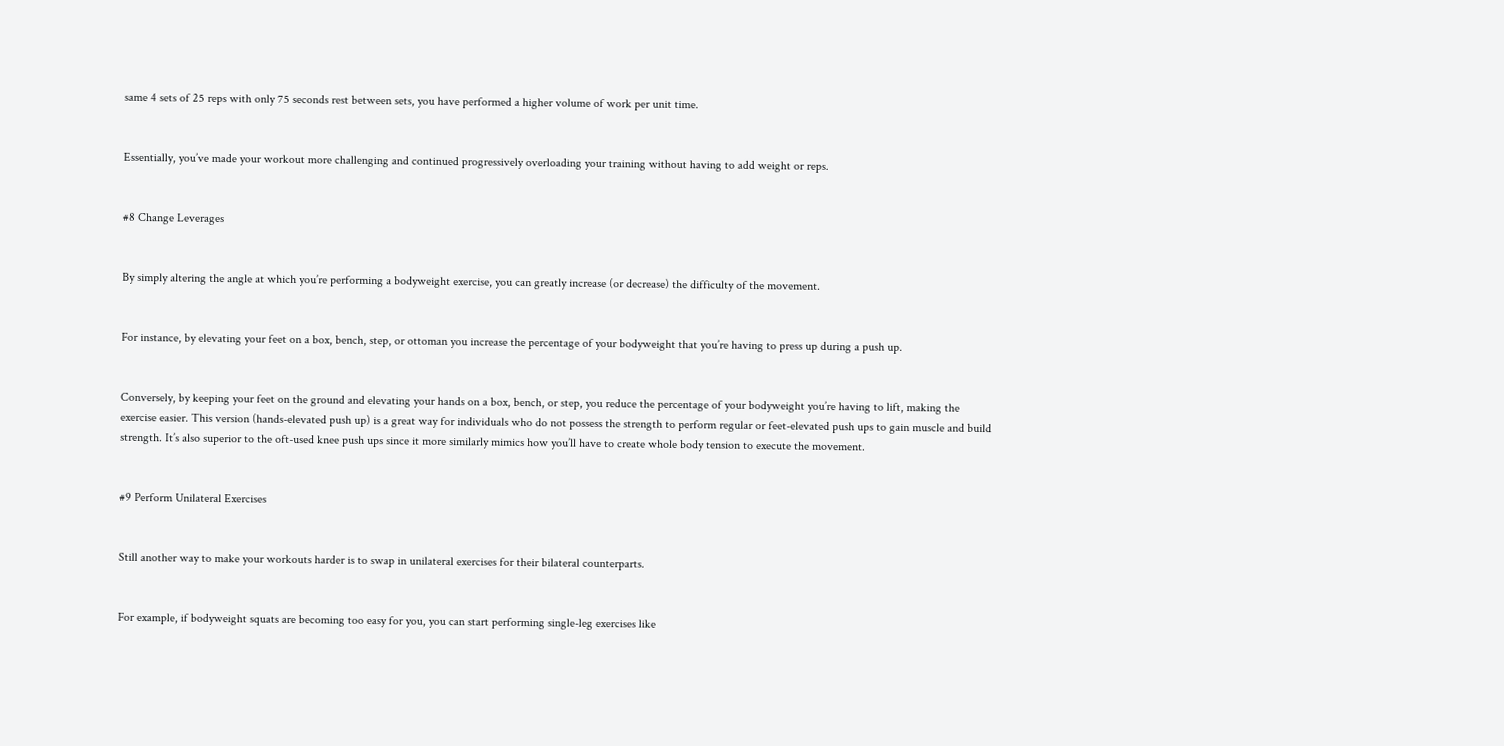same 4 sets of 25 reps with only 75 seconds rest between sets, you have performed a higher volume of work per unit time.


Essentially, you’ve made your workout more challenging and continued progressively overloading your training without having to add weight or reps.


#8 Change Leverages


By simply altering the angle at which you’re performing a bodyweight exercise, you can greatly increase (or decrease) the difficulty of the movement.


For instance, by elevating your feet on a box, bench, step, or ottoman you increase the percentage of your bodyweight that you’re having to press up during a push up.


Conversely, by keeping your feet on the ground and elevating your hands on a box, bench, or step, you reduce the percentage of your bodyweight you’re having to lift, making the exercise easier. This version (hands-elevated push up) is a great way for individuals who do not possess the strength to perform regular or feet-elevated push ups to gain muscle and build strength. It’s also superior to the oft-used knee push ups since it more similarly mimics how you’ll have to create whole body tension to execute the movement.


#9 Perform Unilateral Exercises


Still another way to make your workouts harder is to swap in unilateral exercises for their bilateral counterparts.


For example, if bodyweight squats are becoming too easy for you, you can start performing single-leg exercises like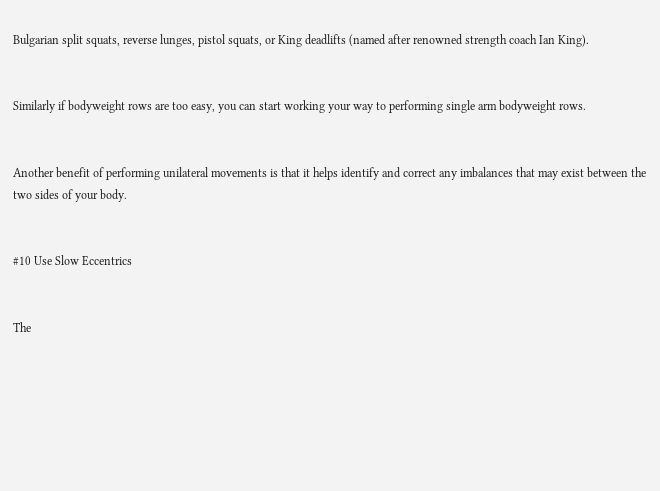Bulgarian split squats, reverse lunges, pistol squats, or King deadlifts (named after renowned strength coach Ian King).


Similarly if bodyweight rows are too easy, you can start working your way to performing single arm bodyweight rows.


Another benefit of performing unilateral movements is that it helps identify and correct any imbalances that may exist between the two sides of your body.


#10 Use Slow Eccentrics


The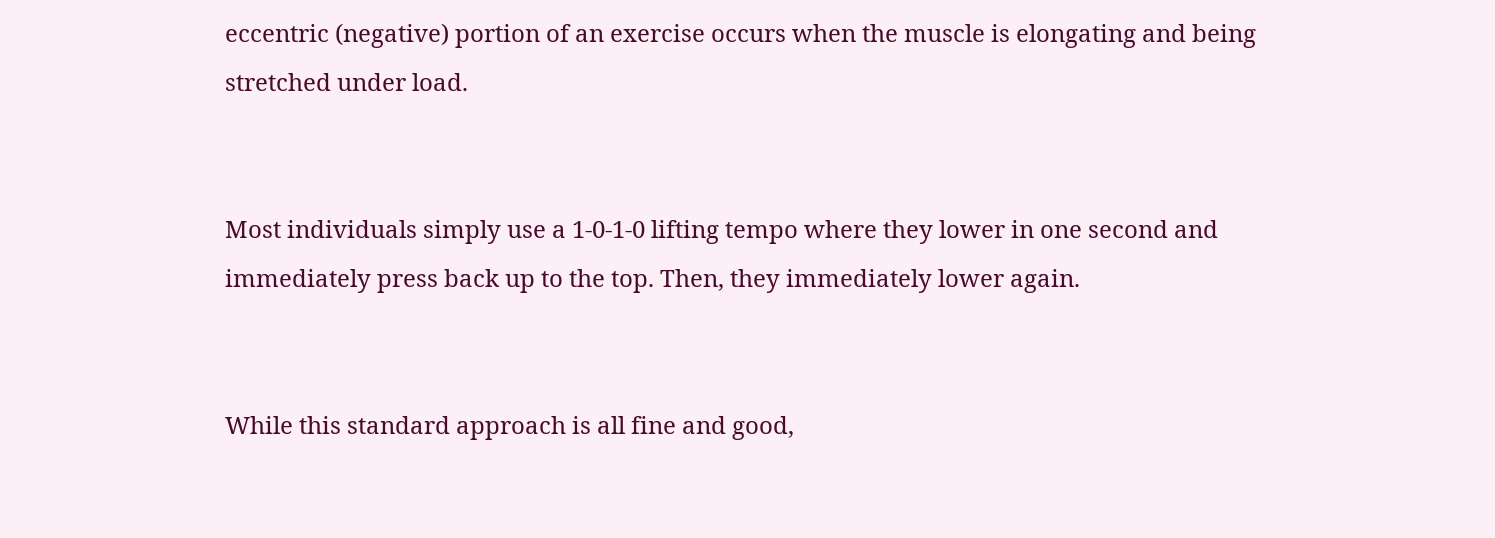eccentric (negative) portion of an exercise occurs when the muscle is elongating and being stretched under load.


Most individuals simply use a 1-0-1-0 lifting tempo where they lower in one second and immediately press back up to the top. Then, they immediately lower again.


While this standard approach is all fine and good,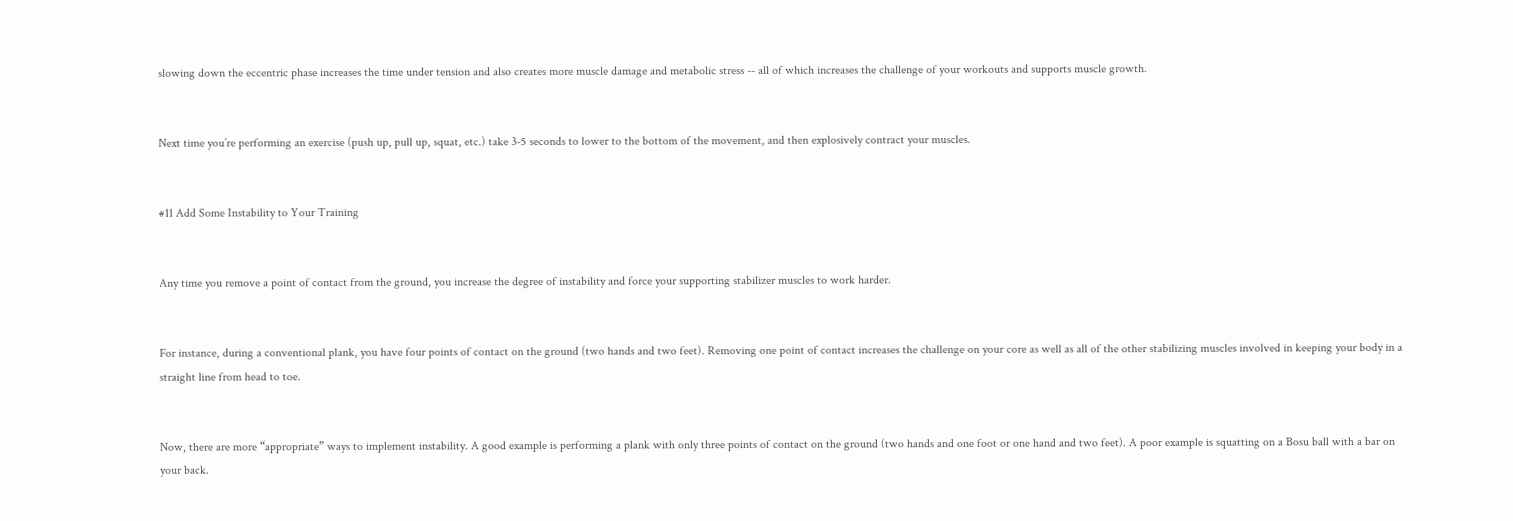slowing down the eccentric phase increases the time under tension and also creates more muscle damage and metabolic stress -- all of which increases the challenge of your workouts and supports muscle growth.


Next time you’re performing an exercise (push up, pull up, squat, etc.) take 3-5 seconds to lower to the bottom of the movement, and then explosively contract your muscles.


#11 Add Some Instability to Your Training


Any time you remove a point of contact from the ground, you increase the degree of instability and force your supporting stabilizer muscles to work harder.


For instance, during a conventional plank, you have four points of contact on the ground (two hands and two feet). Removing one point of contact increases the challenge on your core as well as all of the other stabilizing muscles involved in keeping your body in a straight line from head to toe.


Now, there are more “appropriate” ways to implement instability. A good example is performing a plank with only three points of contact on the ground (two hands and one foot or one hand and two feet). A poor example is squatting on a Bosu ball with a bar on your back.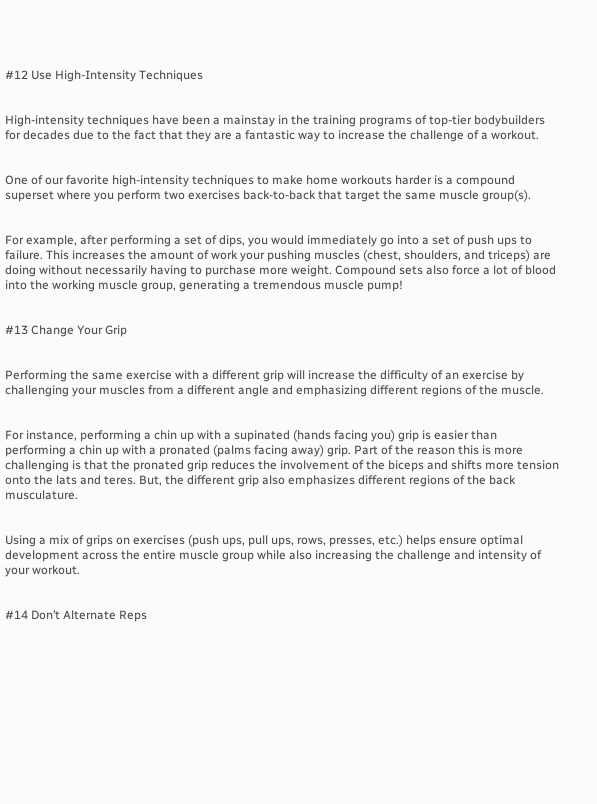#12 Use High-Intensity Techniques


High-intensity techniques have been a mainstay in the training programs of top-tier bodybuilders for decades due to the fact that they are a fantastic way to increase the challenge of a workout.


One of our favorite high-intensity techniques to make home workouts harder is a compound superset where you perform two exercises back-to-back that target the same muscle group(s).


For example, after performing a set of dips, you would immediately go into a set of push ups to failure. This increases the amount of work your pushing muscles (chest, shoulders, and triceps) are doing without necessarily having to purchase more weight. Compound sets also force a lot of blood into the working muscle group, generating a tremendous muscle pump!


#13 Change Your Grip


Performing the same exercise with a different grip will increase the difficulty of an exercise by challenging your muscles from a different angle and emphasizing different regions of the muscle.


For instance, performing a chin up with a supinated (hands facing you) grip is easier than performing a chin up with a pronated (palms facing away) grip. Part of the reason this is more challenging is that the pronated grip reduces the involvement of the biceps and shifts more tension onto the lats and teres. But, the different grip also emphasizes different regions of the back musculature.


Using a mix of grips on exercises (push ups, pull ups, rows, presses, etc.) helps ensure optimal development across the entire muscle group while also increasing the challenge and intensity of your workout.


#14 Don’t Alternate Reps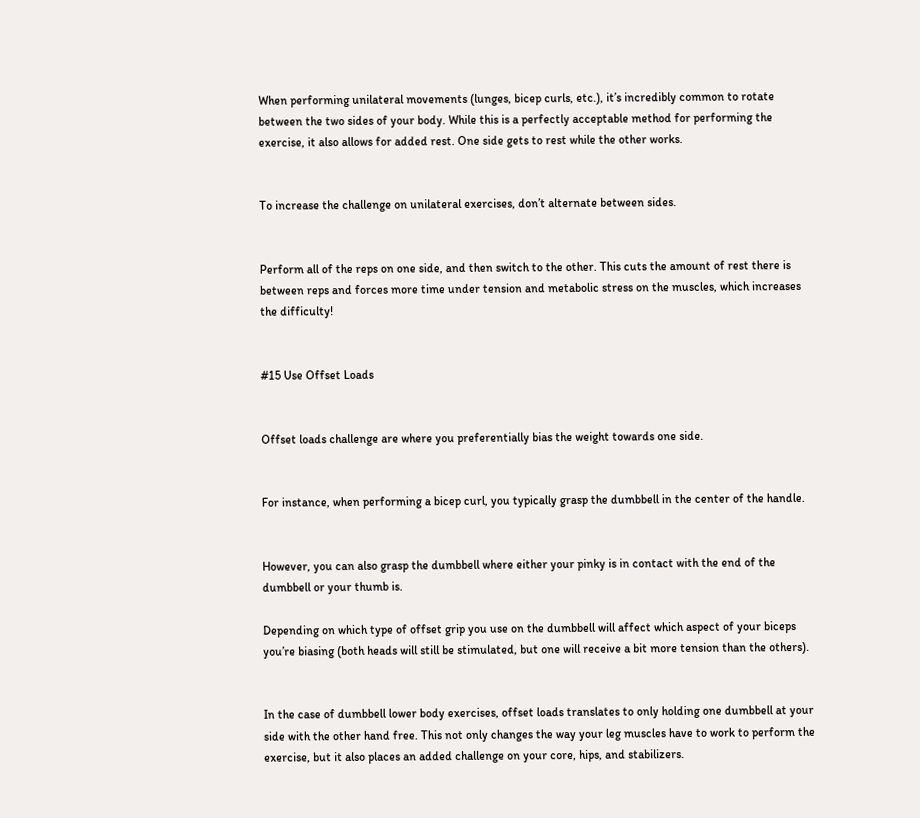When performing unilateral movements (lunges, bicep curls, etc.), it’s incredibly common to rotate between the two sides of your body. While this is a perfectly acceptable method for performing the exercise, it also allows for added rest. One side gets to rest while the other works.


To increase the challenge on unilateral exercises, don’t alternate between sides.


Perform all of the reps on one side, and then switch to the other. This cuts the amount of rest there is between reps and forces more time under tension and metabolic stress on the muscles, which increases the difficulty!


#15 Use Offset Loads


Offset loads challenge are where you preferentially bias the weight towards one side.


For instance, when performing a bicep curl, you typically grasp the dumbbell in the center of the handle.


However, you can also grasp the dumbbell where either your pinky is in contact with the end of the dumbbell or your thumb is.

Depending on which type of offset grip you use on the dumbbell will affect which aspect of your biceps you’re biasing (both heads will still be stimulated, but one will receive a bit more tension than the others).


In the case of dumbbell lower body exercises, offset loads translates to only holding one dumbbell at your side with the other hand free. This not only changes the way your leg muscles have to work to perform the exercise, but it also places an added challenge on your core, hips, and stabilizers.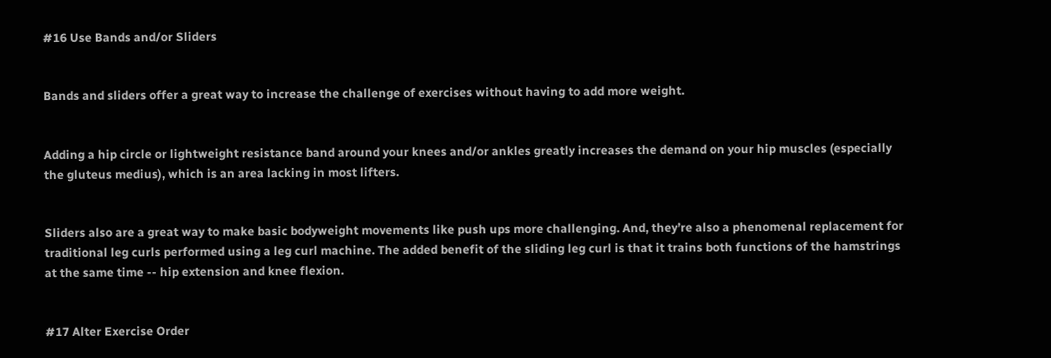#16 Use Bands and/or Sliders


Bands and sliders offer a great way to increase the challenge of exercises without having to add more weight.


Adding a hip circle or lightweight resistance band around your knees and/or ankles greatly increases the demand on your hip muscles (especially the gluteus medius), which is an area lacking in most lifters.


Sliders also are a great way to make basic bodyweight movements like push ups more challenging. And, they’re also a phenomenal replacement for traditional leg curls performed using a leg curl machine. The added benefit of the sliding leg curl is that it trains both functions of the hamstrings at the same time -- hip extension and knee flexion.


#17 Alter Exercise Order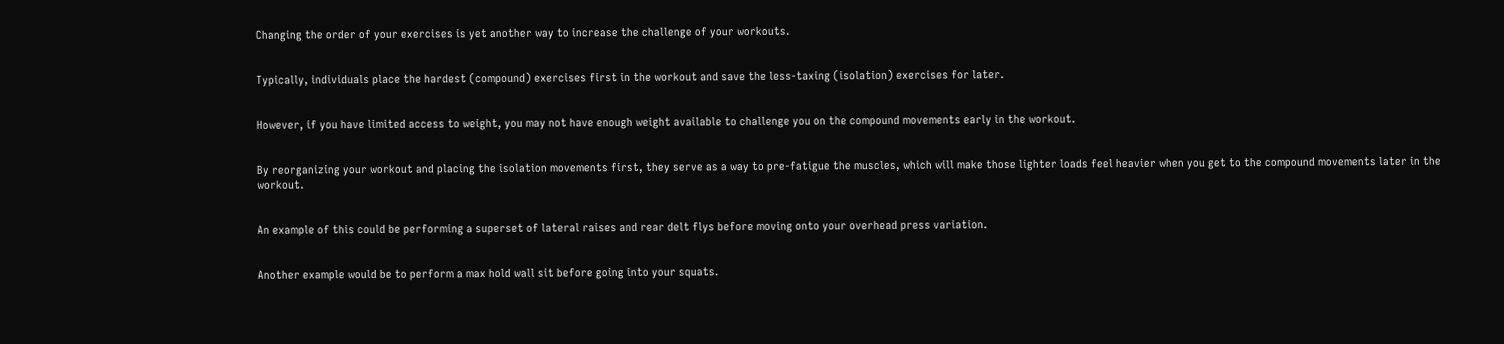Changing the order of your exercises is yet another way to increase the challenge of your workouts.


Typically, individuals place the hardest (compound) exercises first in the workout and save the less-taxing (isolation) exercises for later.


However, if you have limited access to weight, you may not have enough weight available to challenge you on the compound movements early in the workout.


By reorganizing your workout and placing the isolation movements first, they serve as a way to pre-fatigue the muscles, which will make those lighter loads feel heavier when you get to the compound movements later in the workout.


An example of this could be performing a superset of lateral raises and rear delt flys before moving onto your overhead press variation.


Another example would be to perform a max hold wall sit before going into your squats.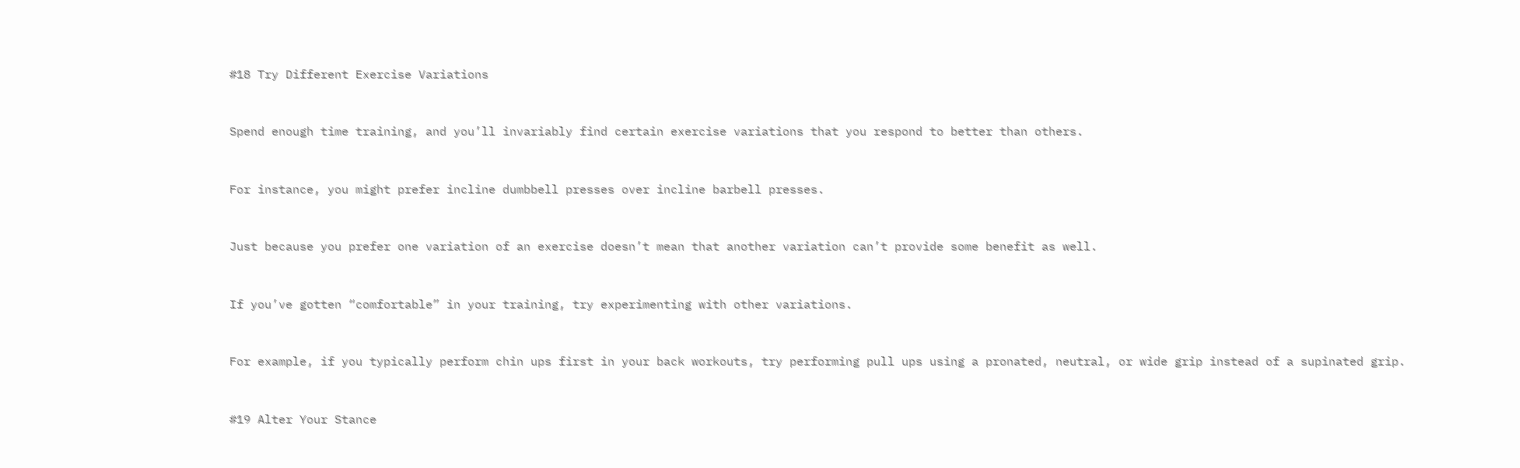#18 Try Different Exercise Variations


Spend enough time training, and you’ll invariably find certain exercise variations that you respond to better than others.


For instance, you might prefer incline dumbbell presses over incline barbell presses.


Just because you prefer one variation of an exercise doesn’t mean that another variation can’t provide some benefit as well.


If you’ve gotten “comfortable” in your training, try experimenting with other variations.


For example, if you typically perform chin ups first in your back workouts, try performing pull ups using a pronated, neutral, or wide grip instead of a supinated grip.


#19 Alter Your Stance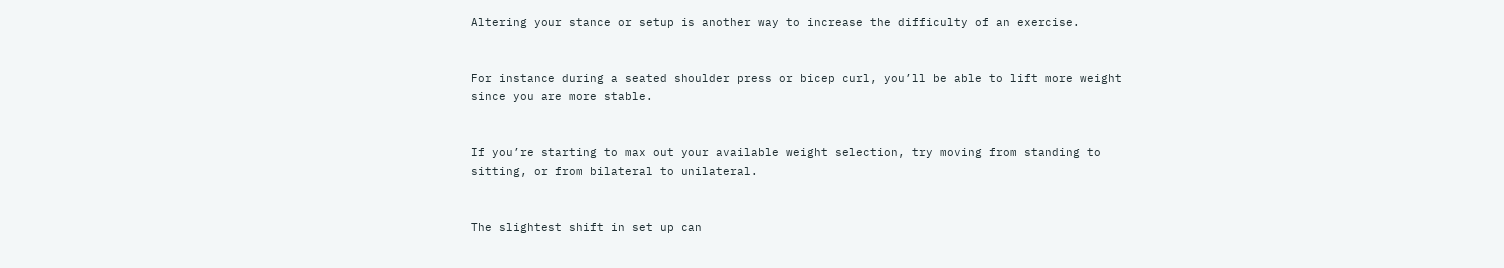Altering your stance or setup is another way to increase the difficulty of an exercise.


For instance during a seated shoulder press or bicep curl, you’ll be able to lift more weight since you are more stable.


If you’re starting to max out your available weight selection, try moving from standing to sitting, or from bilateral to unilateral.


The slightest shift in set up can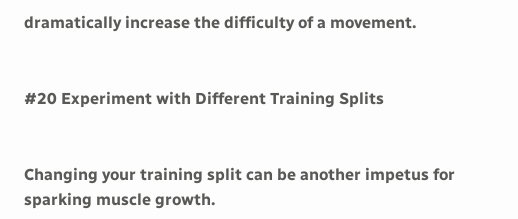dramatically increase the difficulty of a movement.


#20 Experiment with Different Training Splits


Changing your training split can be another impetus for sparking muscle growth.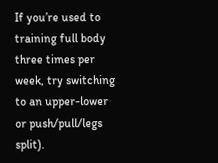If you’re used to training full body three times per week, try switching to an upper-lower or push/pull/legs split).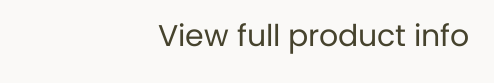View full product info